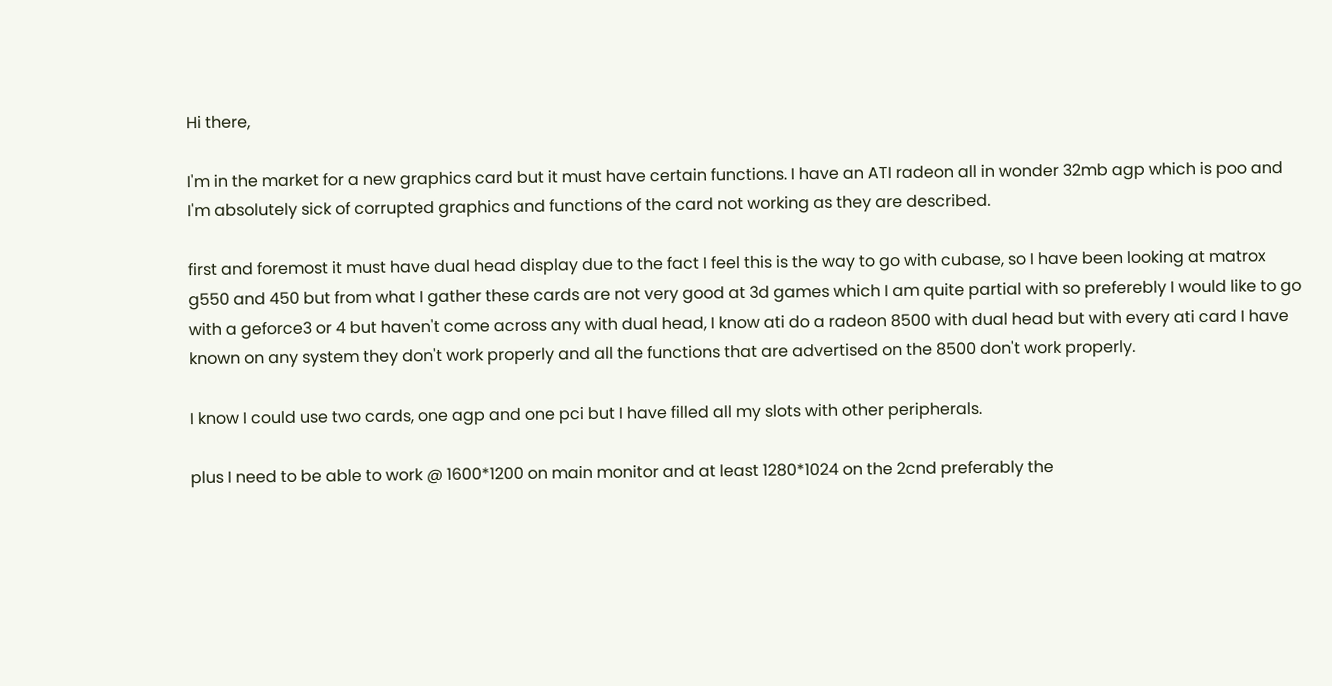Hi there,

I'm in the market for a new graphics card but it must have certain functions. I have an ATI radeon all in wonder 32mb agp which is poo and I'm absolutely sick of corrupted graphics and functions of the card not working as they are described.

first and foremost it must have dual head display due to the fact I feel this is the way to go with cubase, so I have been looking at matrox g550 and 450 but from what I gather these cards are not very good at 3d games which I am quite partial with so preferebly I would like to go with a geforce3 or 4 but haven't come across any with dual head, I know ati do a radeon 8500 with dual head but with every ati card I have known on any system they don't work properly and all the functions that are advertised on the 8500 don't work properly.

I know I could use two cards, one agp and one pci but I have filled all my slots with other peripherals.

plus I need to be able to work @ 1600*1200 on main monitor and at least 1280*1024 on the 2cnd preferably the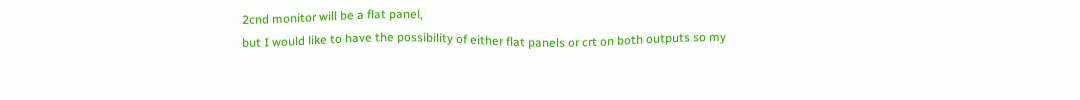2cnd monitor will be a flat panel,
but I would like to have the possibility of either flat panels or crt on both outputs so my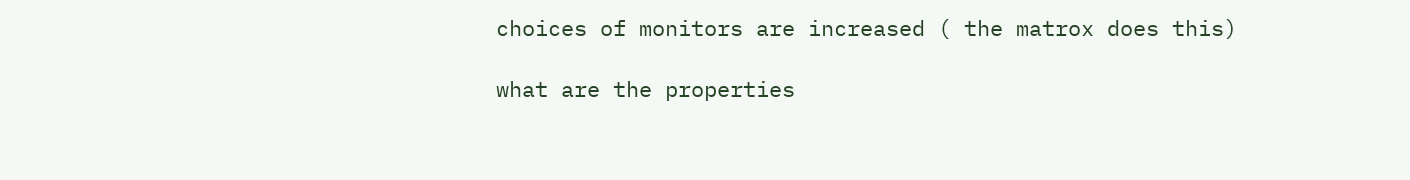choices of monitors are increased ( the matrox does this)

what are the properties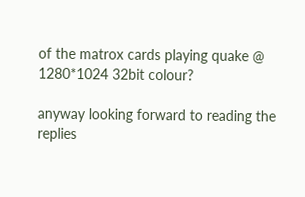of the matrox cards playing quake @ 1280*1024 32bit colour?

anyway looking forward to reading the replies